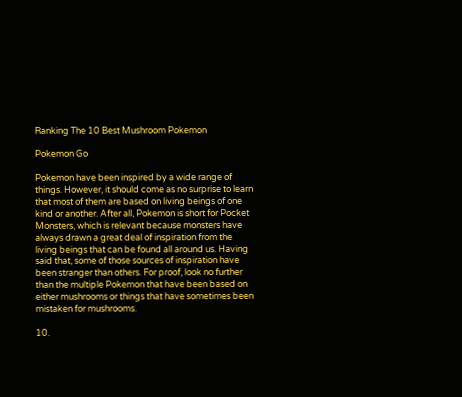Ranking The 10 Best Mushroom Pokemon

Pokemon Go

Pokemon have been inspired by a wide range of things. However, it should come as no surprise to learn that most of them are based on living beings of one kind or another. After all, Pokemon is short for Pocket Monsters, which is relevant because monsters have always drawn a great deal of inspiration from the living beings that can be found all around us. Having said that, some of those sources of inspiration have been stranger than others. For proof, look no further than the multiple Pokemon that have been based on either mushrooms or things that have sometimes been mistaken for mushrooms.

10.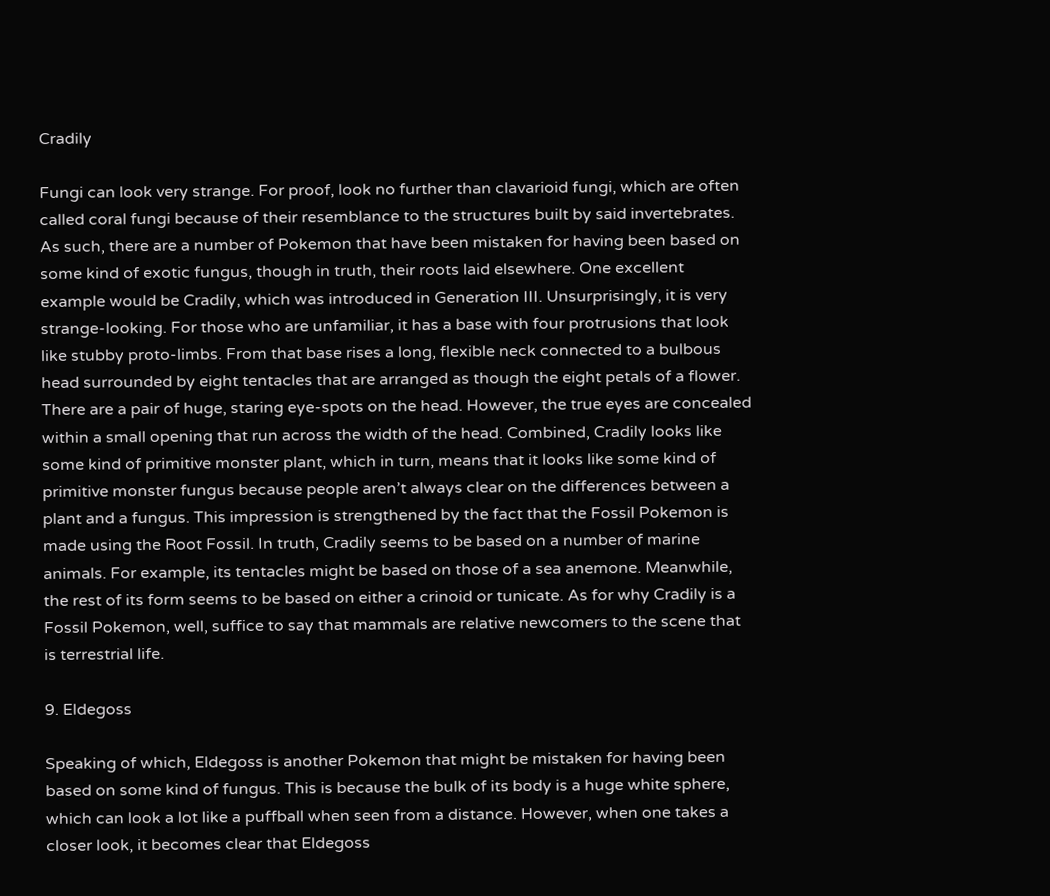Cradily

Fungi can look very strange. For proof, look no further than clavarioid fungi, which are often called coral fungi because of their resemblance to the structures built by said invertebrates. As such, there are a number of Pokemon that have been mistaken for having been based on some kind of exotic fungus, though in truth, their roots laid elsewhere. One excellent example would be Cradily, which was introduced in Generation III. Unsurprisingly, it is very strange-looking. For those who are unfamiliar, it has a base with four protrusions that look like stubby proto-limbs. From that base rises a long, flexible neck connected to a bulbous head surrounded by eight tentacles that are arranged as though the eight petals of a flower. There are a pair of huge, staring eye-spots on the head. However, the true eyes are concealed within a small opening that run across the width of the head. Combined, Cradily looks like some kind of primitive monster plant, which in turn, means that it looks like some kind of primitive monster fungus because people aren’t always clear on the differences between a plant and a fungus. This impression is strengthened by the fact that the Fossil Pokemon is made using the Root Fossil. In truth, Cradily seems to be based on a number of marine animals. For example, its tentacles might be based on those of a sea anemone. Meanwhile, the rest of its form seems to be based on either a crinoid or tunicate. As for why Cradily is a Fossil Pokemon, well, suffice to say that mammals are relative newcomers to the scene that is terrestrial life.

9. Eldegoss

Speaking of which, Eldegoss is another Pokemon that might be mistaken for having been based on some kind of fungus. This is because the bulk of its body is a huge white sphere, which can look a lot like a puffball when seen from a distance. However, when one takes a closer look, it becomes clear that Eldegoss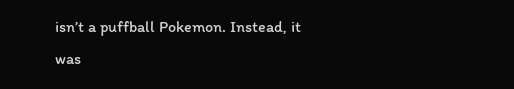isn’t a puffball Pokemon. Instead, it was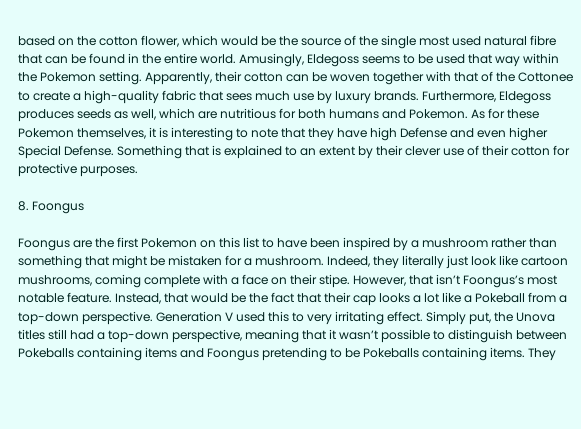based on the cotton flower, which would be the source of the single most used natural fibre that can be found in the entire world. Amusingly, Eldegoss seems to be used that way within the Pokemon setting. Apparently, their cotton can be woven together with that of the Cottonee to create a high-quality fabric that sees much use by luxury brands. Furthermore, Eldegoss produces seeds as well, which are nutritious for both humans and Pokemon. As for these Pokemon themselves, it is interesting to note that they have high Defense and even higher Special Defense. Something that is explained to an extent by their clever use of their cotton for protective purposes.

8. Foongus

Foongus are the first Pokemon on this list to have been inspired by a mushroom rather than something that might be mistaken for a mushroom. Indeed, they literally just look like cartoon mushrooms, coming complete with a face on their stipe. However, that isn’t Foongus’s most notable feature. Instead, that would be the fact that their cap looks a lot like a Pokeball from a top-down perspective. Generation V used this to very irritating effect. Simply put, the Unova titles still had a top-down perspective, meaning that it wasn’t possible to distinguish between Pokeballs containing items and Foongus pretending to be Pokeballs containing items. They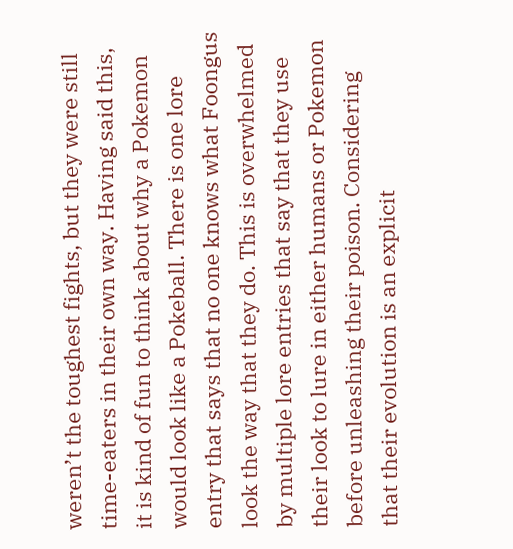weren’t the toughest fights, but they were still time-eaters in their own way. Having said this, it is kind of fun to think about why a Pokemon would look like a Pokeball. There is one lore entry that says that no one knows what Foongus look the way that they do. This is overwhelmed by multiple lore entries that say that they use their look to lure in either humans or Pokemon before unleashing their poison. Considering that their evolution is an explicit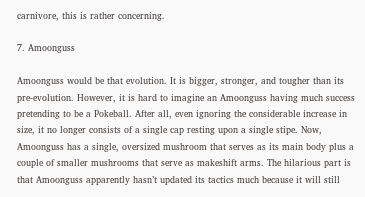carnivore, this is rather concerning.

7. Amoonguss

Amoonguss would be that evolution. It is bigger, stronger, and tougher than its pre-evolution. However, it is hard to imagine an Amoonguss having much success pretending to be a Pokeball. After all, even ignoring the considerable increase in size, it no longer consists of a single cap resting upon a single stipe. Now, Amoonguss has a single, oversized mushroom that serves as its main body plus a couple of smaller mushrooms that serve as makeshift arms. The hilarious part is that Amoonguss apparently hasn’t updated its tactics much because it will still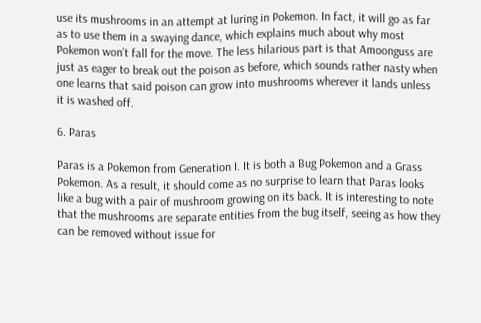use its mushrooms in an attempt at luring in Pokemon. In fact, it will go as far as to use them in a swaying dance, which explains much about why most Pokemon won’t fall for the move. The less hilarious part is that Amoonguss are just as eager to break out the poison as before, which sounds rather nasty when one learns that said poison can grow into mushrooms wherever it lands unless it is washed off.

6. Paras

Paras is a Pokemon from Generation I. It is both a Bug Pokemon and a Grass Pokemon. As a result, it should come as no surprise to learn that Paras looks like a bug with a pair of mushroom growing on its back. It is interesting to note that the mushrooms are separate entities from the bug itself, seeing as how they can be removed without issue for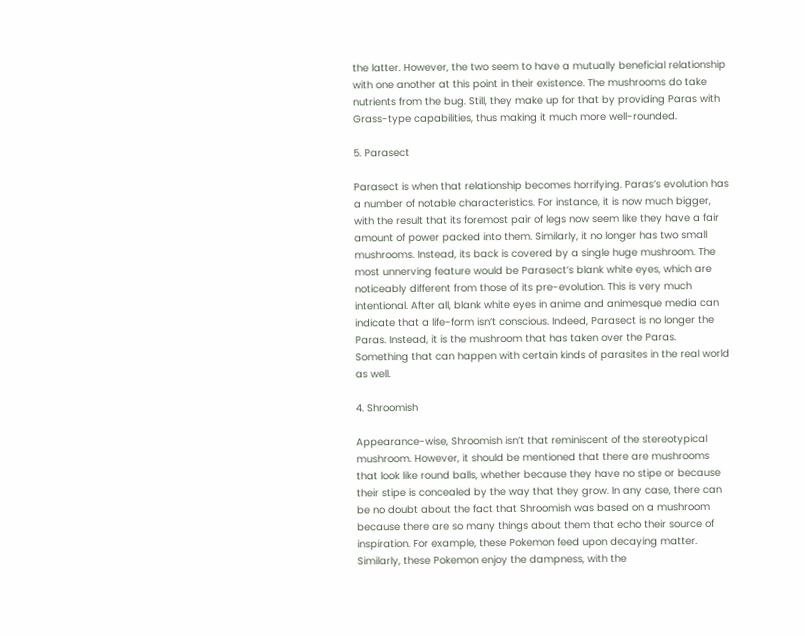the latter. However, the two seem to have a mutually beneficial relationship with one another at this point in their existence. The mushrooms do take nutrients from the bug. Still, they make up for that by providing Paras with Grass-type capabilities, thus making it much more well-rounded.

5. Parasect

Parasect is when that relationship becomes horrifying. Paras’s evolution has a number of notable characteristics. For instance, it is now much bigger, with the result that its foremost pair of legs now seem like they have a fair amount of power packed into them. Similarly, it no longer has two small mushrooms. Instead, its back is covered by a single huge mushroom. The most unnerving feature would be Parasect’s blank white eyes, which are noticeably different from those of its pre-evolution. This is very much intentional. After all, blank white eyes in anime and animesque media can indicate that a life-form isn’t conscious. Indeed, Parasect is no longer the Paras. Instead, it is the mushroom that has taken over the Paras. Something that can happen with certain kinds of parasites in the real world as well.

4. Shroomish

Appearance-wise, Shroomish isn’t that reminiscent of the stereotypical mushroom. However, it should be mentioned that there are mushrooms that look like round balls, whether because they have no stipe or because their stipe is concealed by the way that they grow. In any case, there can be no doubt about the fact that Shroomish was based on a mushroom because there are so many things about them that echo their source of inspiration. For example, these Pokemon feed upon decaying matter. Similarly, these Pokemon enjoy the dampness, with the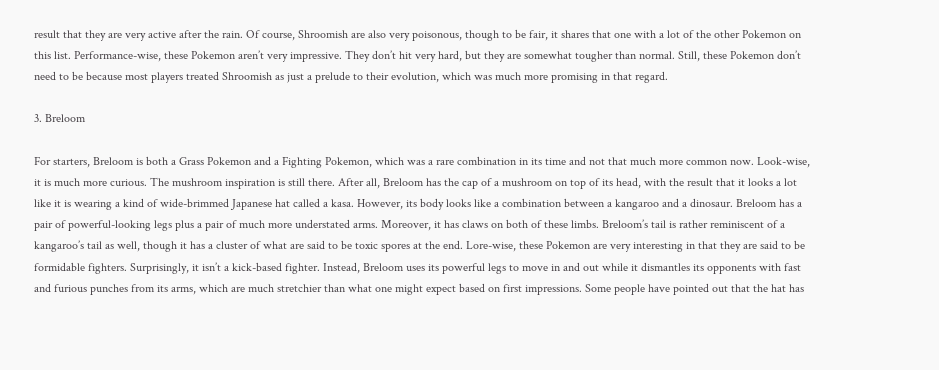result that they are very active after the rain. Of course, Shroomish are also very poisonous, though to be fair, it shares that one with a lot of the other Pokemon on this list. Performance-wise, these Pokemon aren’t very impressive. They don’t hit very hard, but they are somewhat tougher than normal. Still, these Pokemon don’t need to be because most players treated Shroomish as just a prelude to their evolution, which was much more promising in that regard.

3. Breloom

For starters, Breloom is both a Grass Pokemon and a Fighting Pokemon, which was a rare combination in its time and not that much more common now. Look-wise, it is much more curious. The mushroom inspiration is still there. After all, Breloom has the cap of a mushroom on top of its head, with the result that it looks a lot like it is wearing a kind of wide-brimmed Japanese hat called a kasa. However, its body looks like a combination between a kangaroo and a dinosaur. Breloom has a pair of powerful-looking legs plus a pair of much more understated arms. Moreover, it has claws on both of these limbs. Breloom’s tail is rather reminiscent of a kangaroo’s tail as well, though it has a cluster of what are said to be toxic spores at the end. Lore-wise, these Pokemon are very interesting in that they are said to be formidable fighters. Surprisingly, it isn’t a kick-based fighter. Instead, Breloom uses its powerful legs to move in and out while it dismantles its opponents with fast and furious punches from its arms, which are much stretchier than what one might expect based on first impressions. Some people have pointed out that the hat has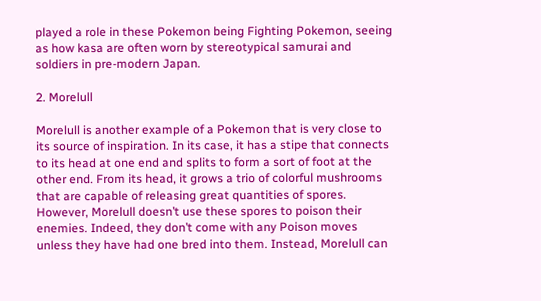played a role in these Pokemon being Fighting Pokemon, seeing as how kasa are often worn by stereotypical samurai and soldiers in pre-modern Japan.

2. Morelull

Morelull is another example of a Pokemon that is very close to its source of inspiration. In its case, it has a stipe that connects to its head at one end and splits to form a sort of foot at the other end. From its head, it grows a trio of colorful mushrooms that are capable of releasing great quantities of spores. However, Morelull doesn’t use these spores to poison their enemies. Indeed, they don’t come with any Poison moves unless they have had one bred into them. Instead, Morelull can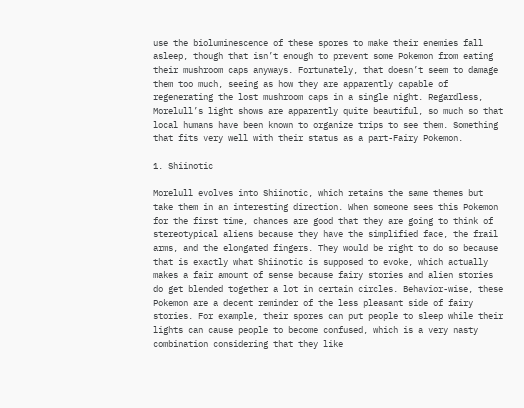use the bioluminescence of these spores to make their enemies fall asleep, though that isn’t enough to prevent some Pokemon from eating their mushroom caps anyways. Fortunately, that doesn’t seem to damage them too much, seeing as how they are apparently capable of regenerating the lost mushroom caps in a single night. Regardless, Morelull’s light shows are apparently quite beautiful, so much so that local humans have been known to organize trips to see them. Something that fits very well with their status as a part-Fairy Pokemon.

1. Shiinotic

Morelull evolves into Shiinotic, which retains the same themes but take them in an interesting direction. When someone sees this Pokemon for the first time, chances are good that they are going to think of stereotypical aliens because they have the simplified face, the frail arms, and the elongated fingers. They would be right to do so because that is exactly what Shiinotic is supposed to evoke, which actually makes a fair amount of sense because fairy stories and alien stories do get blended together a lot in certain circles. Behavior-wise, these Pokemon are a decent reminder of the less pleasant side of fairy stories. For example, their spores can put people to sleep while their lights can cause people to become confused, which is a very nasty combination considering that they like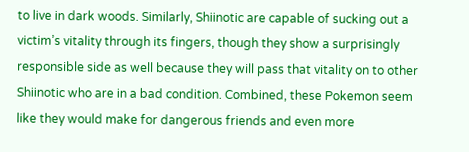to live in dark woods. Similarly, Shiinotic are capable of sucking out a victim’s vitality through its fingers, though they show a surprisingly responsible side as well because they will pass that vitality on to other Shiinotic who are in a bad condition. Combined, these Pokemon seem like they would make for dangerous friends and even more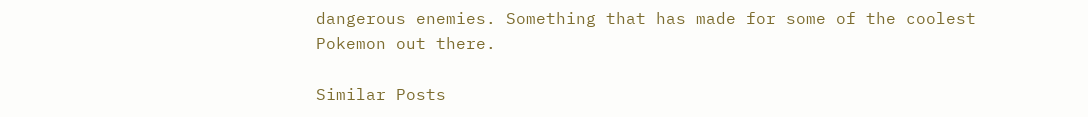dangerous enemies. Something that has made for some of the coolest Pokemon out there.

Similar Posts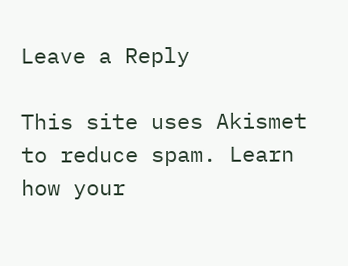Leave a Reply

This site uses Akismet to reduce spam. Learn how your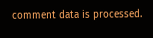comment data is processed.